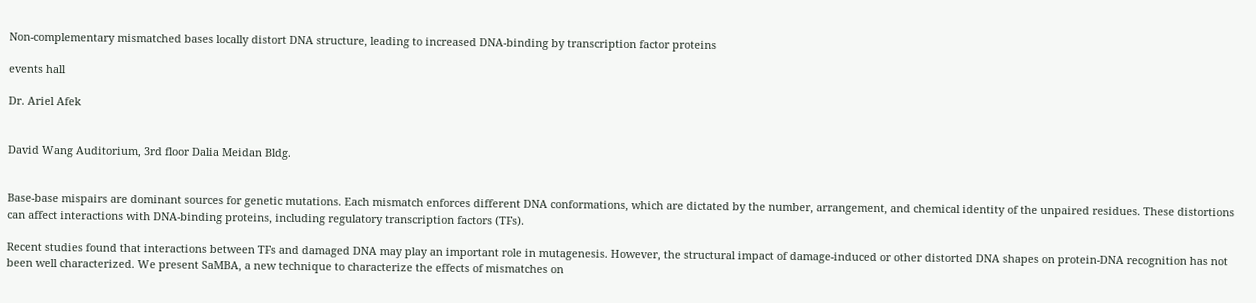Non-complementary mismatched bases locally distort DNA structure, leading to increased DNA-binding by transcription factor proteins

events hall

Dr. Ariel Afek


David Wang Auditorium, 3rd floor Dalia Meidan Bldg.


Base-base mispairs are dominant sources for genetic mutations. Each mismatch enforces different DNA conformations, which are dictated by the number, arrangement, and chemical identity of the unpaired residues. These distortions can affect interactions with DNA-binding proteins, including regulatory transcription factors (TFs).

Recent studies found that interactions between TFs and damaged DNA may play an important role in mutagenesis. However, the structural impact of damage-induced or other distorted DNA shapes on protein-DNA recognition has not been well characterized. We present SaMBA, a new technique to characterize the effects of mismatches on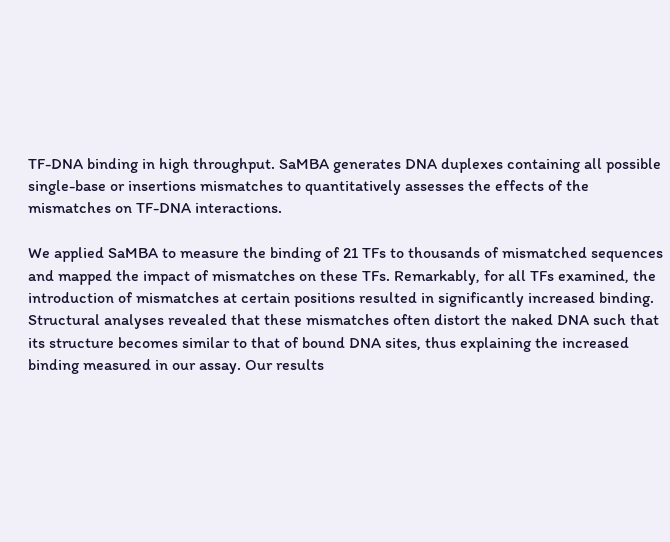TF-DNA binding in high throughput. SaMBA generates DNA duplexes containing all possible single-base or insertions mismatches to quantitatively assesses the effects of the mismatches on TF-DNA interactions.

We applied SaMBA to measure the binding of 21 TFs to thousands of mismatched sequences and mapped the impact of mismatches on these TFs. Remarkably, for all TFs examined, the introduction of mismatches at certain positions resulted in significantly increased binding.
Structural analyses revealed that these mismatches often distort the naked DNA such that its structure becomes similar to that of bound DNA sites, thus explaining the increased binding measured in our assay. Our results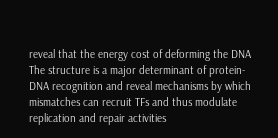reveal that the energy cost of deforming the DNA The structure is a major determinant of protein-DNA recognition and reveal mechanisms by which mismatches can recruit TFs and thus modulate replication and repair activities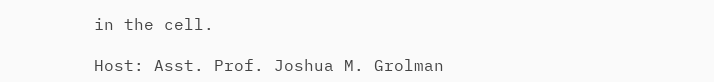in the cell.

Host: Asst. Prof. Joshua M. Grolman